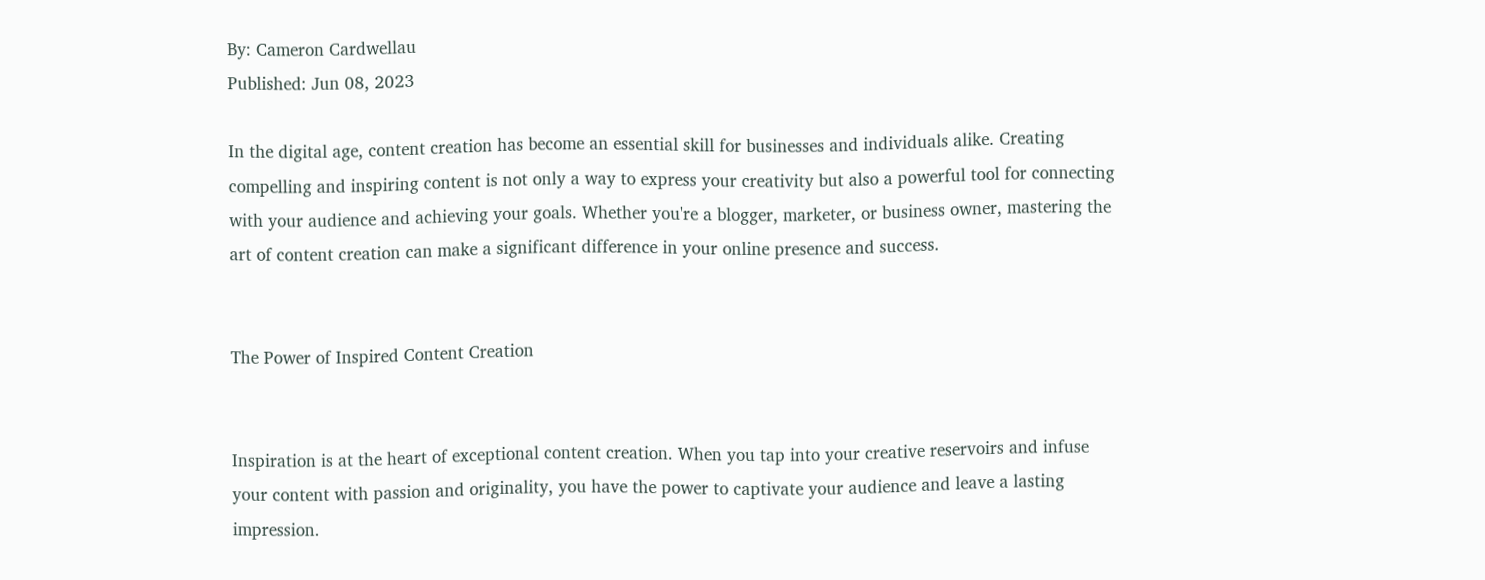By: Cameron Cardwellau
Published: Jun 08, 2023

In the digital age, content creation has become an essential skill for businesses and individuals alike. Creating compelling and inspiring content is not only a way to express your creativity but also a powerful tool for connecting with your audience and achieving your goals. Whether you're a blogger, marketer, or business owner, mastering the art of content creation can make a significant difference in your online presence and success.


The Power of Inspired Content Creation


Inspiration is at the heart of exceptional content creation. When you tap into your creative reservoirs and infuse your content with passion and originality, you have the power to captivate your audience and leave a lasting impression.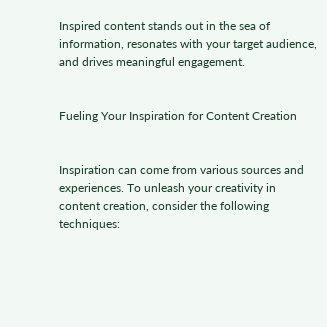Inspired content stands out in the sea of information, resonates with your target audience, and drives meaningful engagement.


Fueling Your Inspiration for Content Creation


Inspiration can come from various sources and experiences. To unleash your creativity in content creation, consider the following techniques: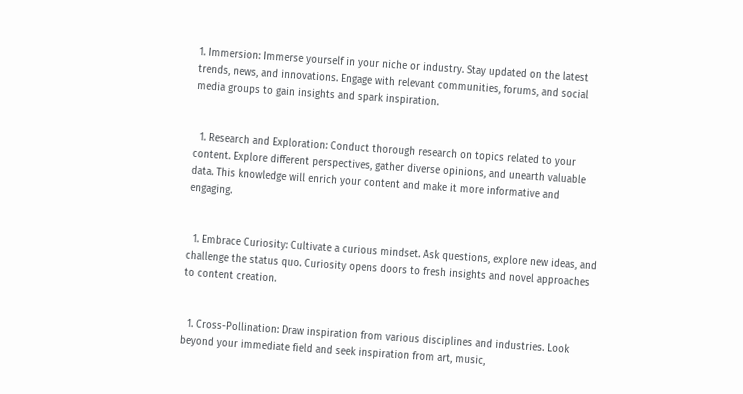1. Immersion: Immerse yourself in your niche or industry. Stay updated on the latest trends, news, and innovations. Engage with relevant communities, forums, and social media groups to gain insights and spark inspiration.


  1. Research and Exploration: Conduct thorough research on topics related to your content. Explore different perspectives, gather diverse opinions, and unearth valuable data. This knowledge will enrich your content and make it more informative and engaging.


  1. Embrace Curiosity: Cultivate a curious mindset. Ask questions, explore new ideas, and challenge the status quo. Curiosity opens doors to fresh insights and novel approaches to content creation.


  1. Cross-Pollination: Draw inspiration from various disciplines and industries. Look beyond your immediate field and seek inspiration from art, music,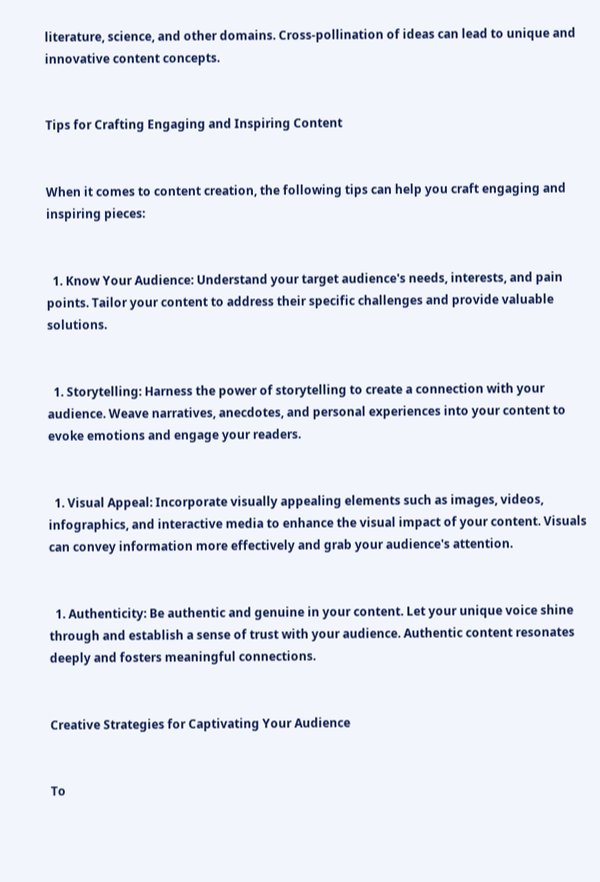literature, science, and other domains. Cross-pollination of ideas can lead to unique and innovative content concepts.


Tips for Crafting Engaging and Inspiring Content


When it comes to content creation, the following tips can help you craft engaging and inspiring pieces:


  1. Know Your Audience: Understand your target audience's needs, interests, and pain points. Tailor your content to address their specific challenges and provide valuable solutions.


  1. Storytelling: Harness the power of storytelling to create a connection with your audience. Weave narratives, anecdotes, and personal experiences into your content to evoke emotions and engage your readers.


  1. Visual Appeal: Incorporate visually appealing elements such as images, videos, infographics, and interactive media to enhance the visual impact of your content. Visuals can convey information more effectively and grab your audience's attention.


  1. Authenticity: Be authentic and genuine in your content. Let your unique voice shine through and establish a sense of trust with your audience. Authentic content resonates deeply and fosters meaningful connections.


Creative Strategies for Captivating Your Audience


To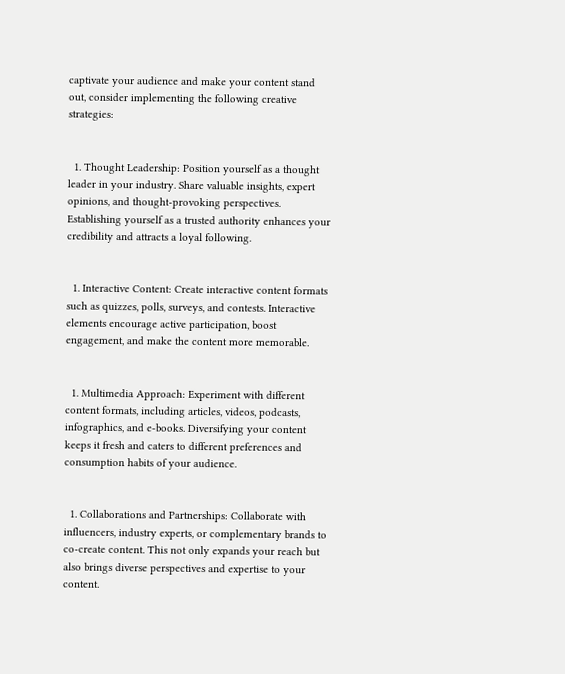captivate your audience and make your content stand out, consider implementing the following creative strategies:


  1. Thought Leadership: Position yourself as a thought leader in your industry. Share valuable insights, expert opinions, and thought-provoking perspectives. Establishing yourself as a trusted authority enhances your credibility and attracts a loyal following.


  1. Interactive Content: Create interactive content formats such as quizzes, polls, surveys, and contests. Interactive elements encourage active participation, boost engagement, and make the content more memorable.


  1. Multimedia Approach: Experiment with different content formats, including articles, videos, podcasts, infographics, and e-books. Diversifying your content keeps it fresh and caters to different preferences and consumption habits of your audience.


  1. Collaborations and Partnerships: Collaborate with influencers, industry experts, or complementary brands to co-create content. This not only expands your reach but also brings diverse perspectives and expertise to your content.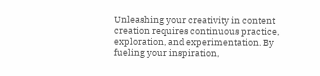Unleashing your creativity in content creation requires continuous practice, exploration, and experimentation. By fueling your inspiration,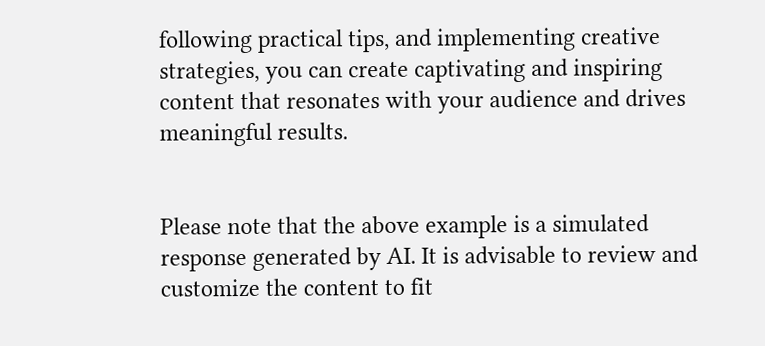following practical tips, and implementing creative strategies, you can create captivating and inspiring content that resonates with your audience and drives meaningful results.


Please note that the above example is a simulated response generated by AI. It is advisable to review and customize the content to fit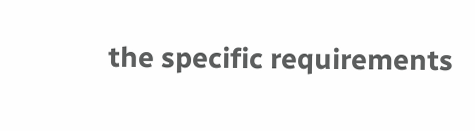the specific requirements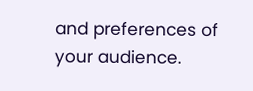and preferences of your audience.